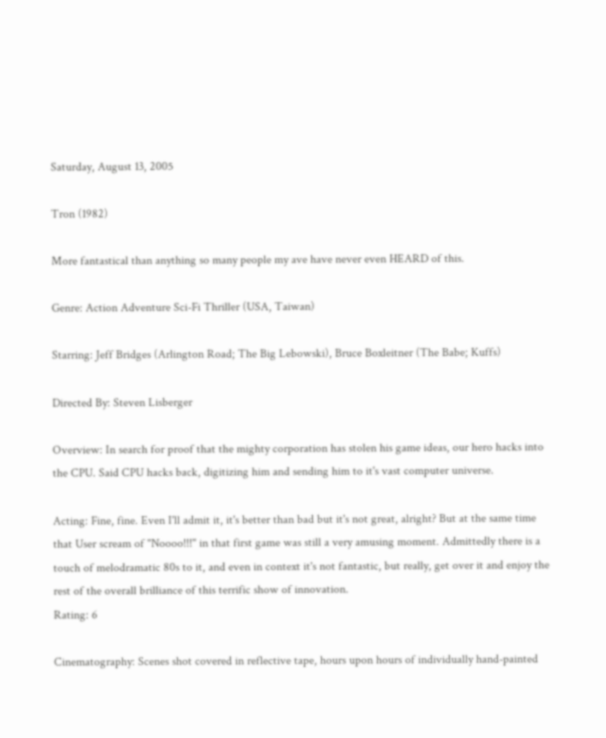Saturday, August 13, 2005

Tron (1982)

More fantastical than anything so many people my ave have never even HEARD of this.

Genre: Action Adventure Sci-Fi Thriller (USA, Taiwan)

Starring: Jeff Bridges (Arlington Road; The Big Lebowski), Bruce Boxleitner (The Babe; Kuffs)

Directed By: Steven Lisberger

Overview: In search for proof that the mighty corporation has stolen his game ideas, our hero hacks into the CPU. Said CPU hacks back, digitizing him and sending him to it's vast computer universe.

Acting: Fine, fine. Even I'll admit it, it's better than bad but it's not great, alright? But at the same time that User scream of "Noooo!!!" in that first game was still a very amusing moment. Admittedly there is a touch of melodramatic 80s to it, and even in context it's not fantastic, but really, get over it and enjoy the rest of the overall brilliance of this terrific show of innovation.
Rating: 6

Cinematography: Scenes shot covered in reflective tape, hours upon hours of individually hand-painted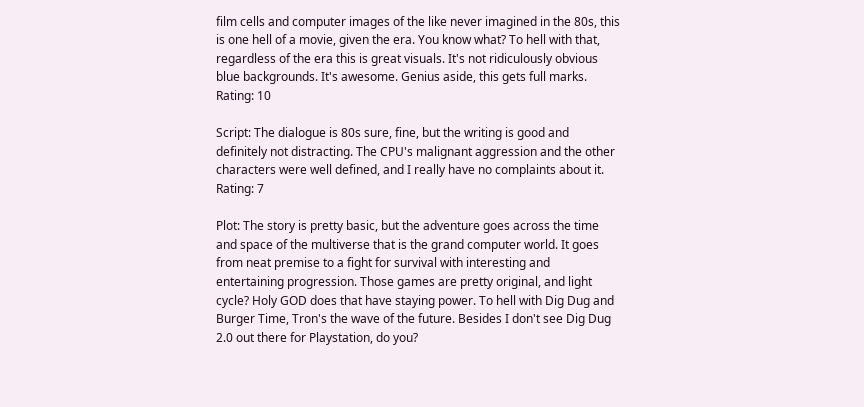film cells and computer images of the like never imagined in the 80s, this is one hell of a movie, given the era. You know what? To hell with that, regardless of the era this is great visuals. It's not ridiculously obvious blue backgrounds. It's awesome. Genius aside, this gets full marks.
Rating: 10

Script: The dialogue is 80s sure, fine, but the writing is good and definitely not distracting. The CPU's malignant aggression and the other characters were well defined, and I really have no complaints about it.
Rating: 7

Plot: The story is pretty basic, but the adventure goes across the time and space of the multiverse that is the grand computer world. It goes from neat premise to a fight for survival with interesting and entertaining progression. Those games are pretty original, and light cycle? Holy GOD does that have staying power. To hell with Dig Dug and Burger Time, Tron's the wave of the future. Besides I don't see Dig Dug 2.0 out there for Playstation, do you?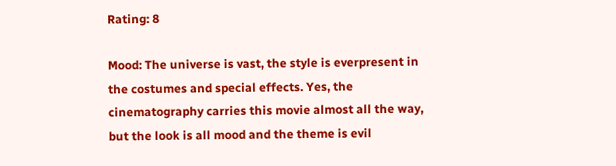Rating: 8

Mood: The universe is vast, the style is everpresent in the costumes and special effects. Yes, the cinematography carries this movie almost all the way, but the look is all mood and the theme is evil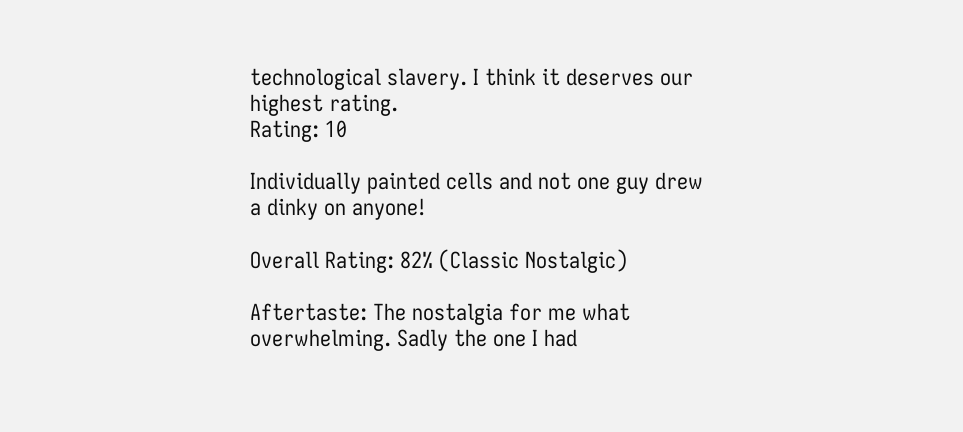technological slavery. I think it deserves our highest rating.
Rating: 10

Individually painted cells and not one guy drew a dinky on anyone!

Overall Rating: 82% (Classic Nostalgic)

Aftertaste: The nostalgia for me what overwhelming. Sadly the one I had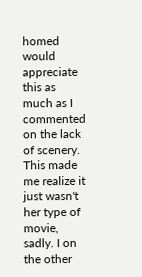homed would appreciate this as much as I commented on the lack of scenery. This made me realize it just wasn't her type of movie, sadly. I on the other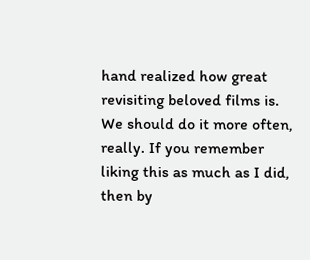hand realized how great revisiting beloved films is. We should do it more often, really. If you remember liking this as much as I did, then by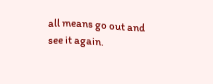all means go out and see it again.